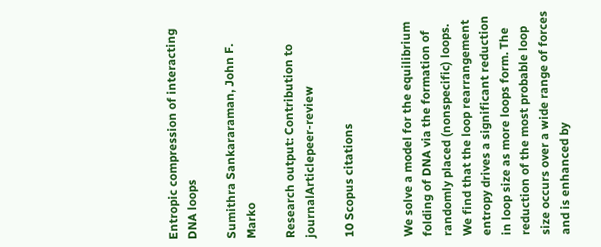Entropic compression of interacting DNA loops

Sumithra Sankararaman, John F. Marko

Research output: Contribution to journalArticlepeer-review

10 Scopus citations


We solve a model for the equilibrium folding of DNA via the formation of randomly placed (nonspecific) loops. We find that the loop rearrangement entropy drives a significant reduction in loop size as more loops form. The reduction of the most probable loop size occurs over a wide range of forces and is enhanced by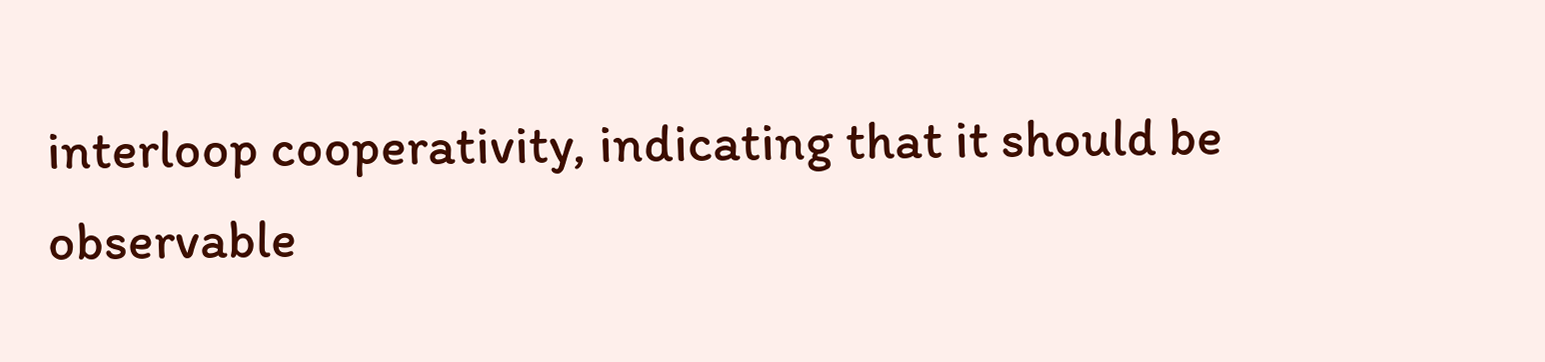interloop cooperativity, indicating that it should be observable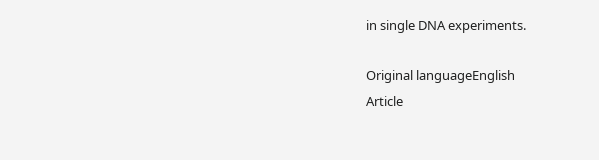in single DNA experiments.

Original languageEnglish
Article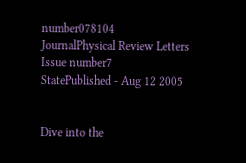number078104
JournalPhysical Review Letters
Issue number7
StatePublished - Aug 12 2005


Dive into the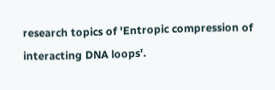research topics of 'Entropic compression of interacting DNA loops'.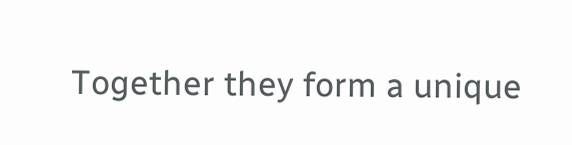Together they form a unique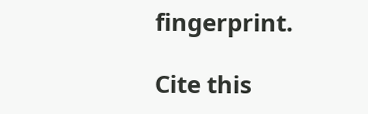fingerprint.

Cite this